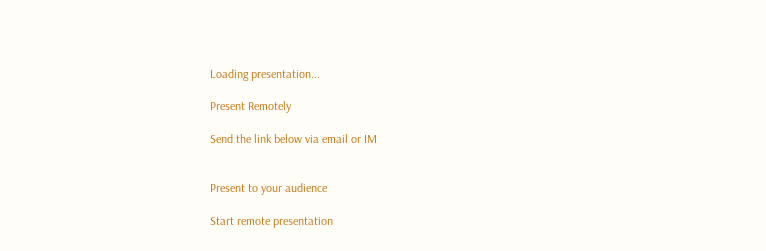Loading presentation...

Present Remotely

Send the link below via email or IM


Present to your audience

Start remote presentation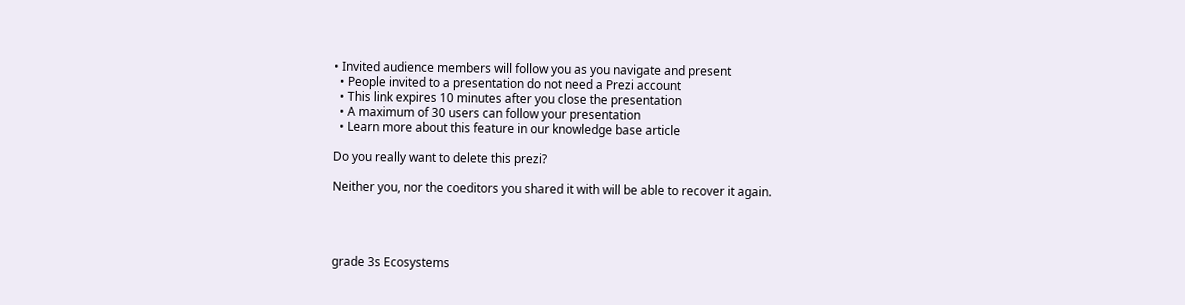• Invited audience members will follow you as you navigate and present
  • People invited to a presentation do not need a Prezi account
  • This link expires 10 minutes after you close the presentation
  • A maximum of 30 users can follow your presentation
  • Learn more about this feature in our knowledge base article

Do you really want to delete this prezi?

Neither you, nor the coeditors you shared it with will be able to recover it again.




grade 3s Ecosystems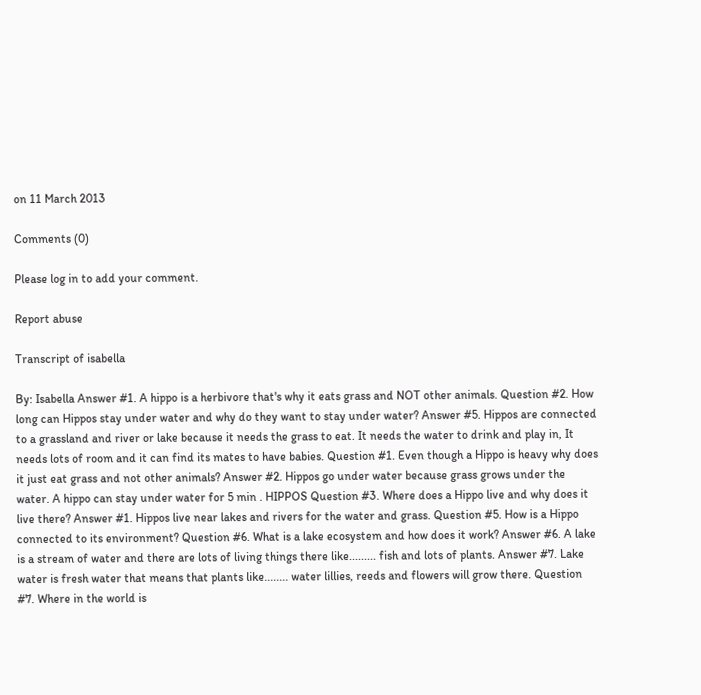on 11 March 2013

Comments (0)

Please log in to add your comment.

Report abuse

Transcript of isabella

By: Isabella Answer #1. A hippo is a herbivore that's why it eats grass and NOT other animals. Question #2. How long can Hippos stay under water and why do they want to stay under water? Answer #5. Hippos are connected to a grassland and river or lake because it needs the grass to eat. It needs the water to drink and play in, It needs lots of room and it can find its mates to have babies. Question #1. Even though a Hippo is heavy why does it just eat grass and not other animals? Answer #2. Hippos go under water because grass grows under the water. A hippo can stay under water for 5 min . HIPPOS Question #3. Where does a Hippo live and why does it live there? Answer #1. Hippos live near lakes and rivers for the water and grass. Question #5. How is a Hippo connected to its environment? Question #6. What is a lake ecosystem and how does it work? Answer #6. A lake is a stream of water and there are lots of living things there like......... fish and lots of plants. Answer #7. Lake water is fresh water that means that plants like........ water lillies, reeds and flowers will grow there. Question #7. Where in the world is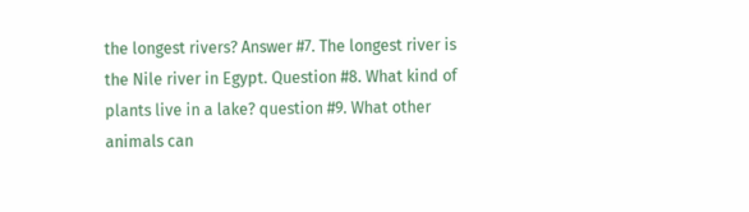the longest rivers? Answer #7. The longest river is the Nile river in Egypt. Question #8. What kind of plants live in a lake? question #9. What other animals can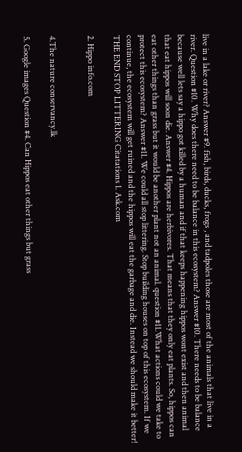live in a lake or river? Answer #9. fish, birds, ducks, frogs , and tadpoles those are most of the animals that live in a river. Question #10. Why does there need to be balance in this ecosystem? Answer #10. There needs to be balance because well lets say a hippo got killed by a human and if that keeps happening hippos wont exist and then animal that eat hippos will soon die. Answer #4. Hippos are herbivores. That means that they only eat plants. So, hippos can eat other things than grass but it would be another plant not an animal. question #11.What actions could we take to protect this ecosystem? Answer #11. We could all stop littering. Stop building houses on top of this ecosystem. If we continue, the ecosystem will get ruined and the hippos will eat the garbage and die. Instead we should make it better! THE END STOP LITTERING Citatations 1. Ask.com

2. Hippo info.com


4.The nature conservancy.lk

5. Google images Question #4. Can Hippos eat other things but grass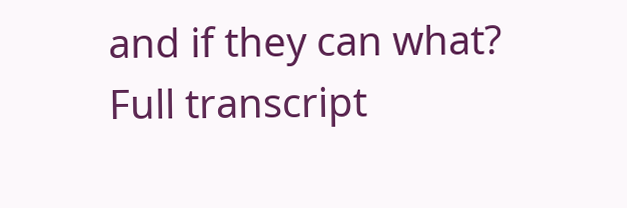and if they can what?
Full transcript